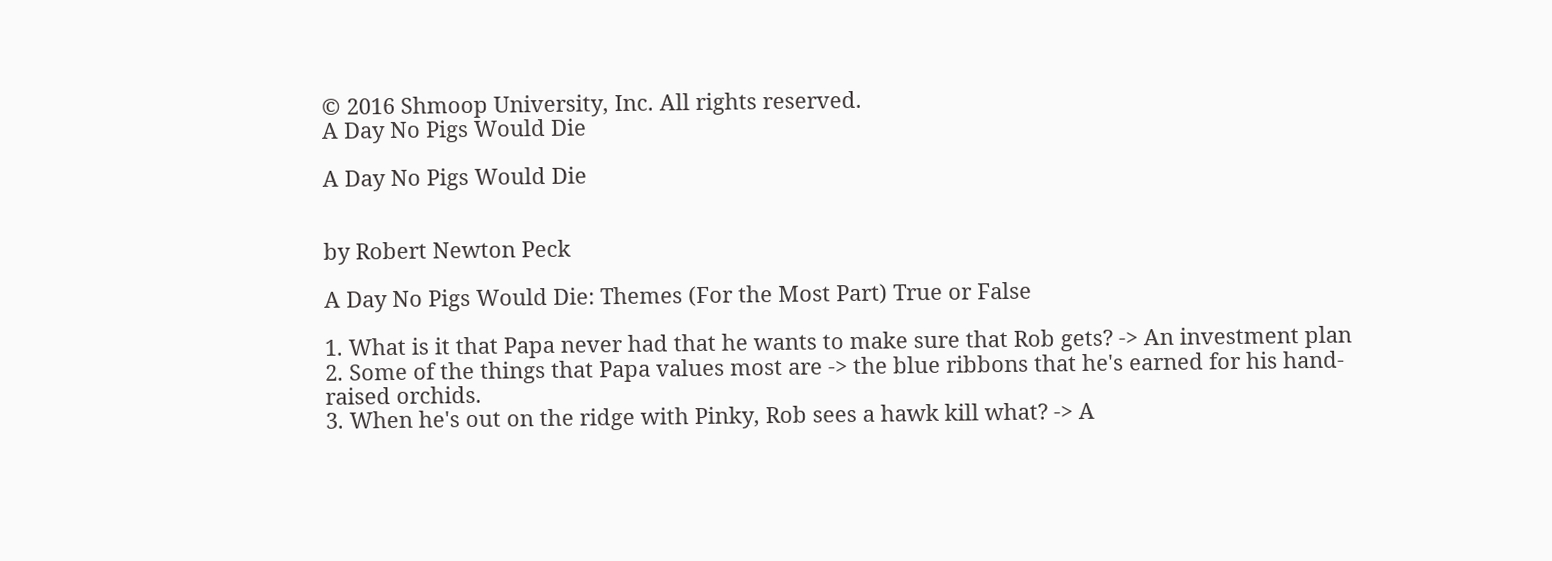© 2016 Shmoop University, Inc. All rights reserved.
A Day No Pigs Would Die

A Day No Pigs Would Die


by Robert Newton Peck

A Day No Pigs Would Die: Themes (For the Most Part) True or False

1. What is it that Papa never had that he wants to make sure that Rob gets? -> An investment plan
2. Some of the things that Papa values most are -> the blue ribbons that he's earned for his hand-raised orchids.
3. When he's out on the ridge with Pinky, Rob sees a hawk kill what? -> A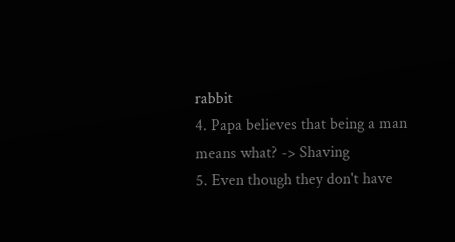rabbit
4. Papa believes that being a man means what? -> Shaving
5. Even though they don't have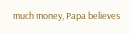much money, Papa believes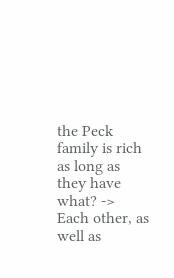the Peck family is rich as long as they have what? -> Each other, as well as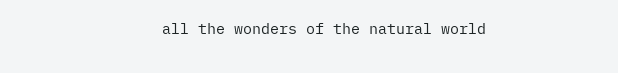all the wonders of the natural world